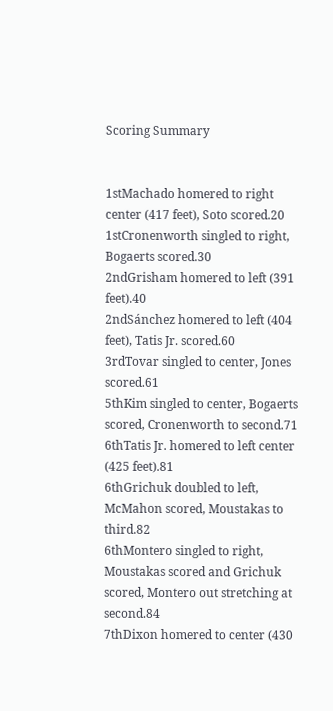Scoring Summary


1stMachado homered to right center (417 feet), Soto scored.20
1stCronenworth singled to right, Bogaerts scored.30
2ndGrisham homered to left (391 feet).40
2ndSánchez homered to left (404 feet), Tatis Jr. scored.60
3rdTovar singled to center, Jones scored.61
5thKim singled to center, Bogaerts scored, Cronenworth to second.71
6thTatis Jr. homered to left center (425 feet).81
6thGrichuk doubled to left, McMahon scored, Moustakas to third.82
6thMontero singled to right, Moustakas scored and Grichuk scored, Montero out stretching at second.84
7thDixon homered to center (430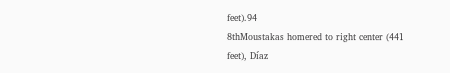feet).94
8thMoustakas homered to right center (441 feet), Díaz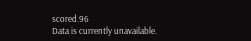scored.96
Data is currently unavailable.